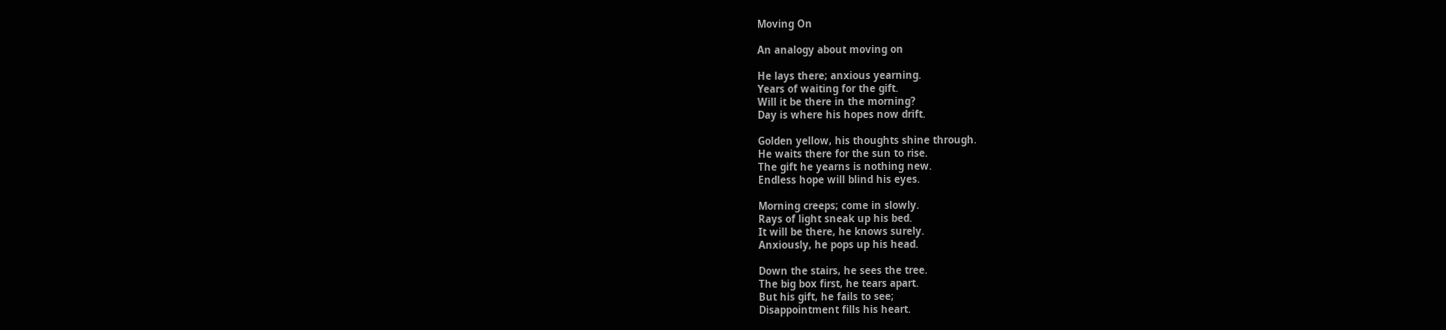Moving On

An analogy about moving on

He lays there; anxious yearning.
Years of waiting for the gift.
Will it be there in the morning?
Day is where his hopes now drift.

Golden yellow, his thoughts shine through.
He waits there for the sun to rise.
The gift he yearns is nothing new.
Endless hope will blind his eyes.

Morning creeps; come in slowly.
Rays of light sneak up his bed.
It will be there, he knows surely.
Anxiously, he pops up his head.

Down the stairs, he sees the tree.
The big box first, he tears apart.
But his gift, he fails to see;
Disappointment fills his heart.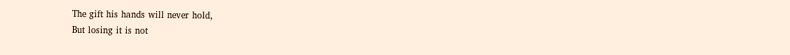The gift his hands will never hold,
But losing it is not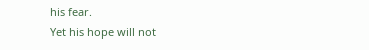his fear.
Yet his hope will not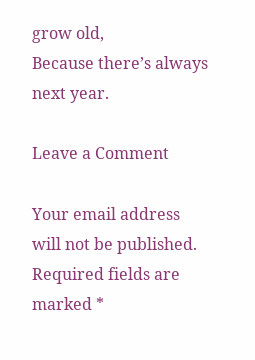grow old,
Because there’s always next year.

Leave a Comment

Your email address will not be published. Required fields are marked *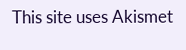This site uses Akismet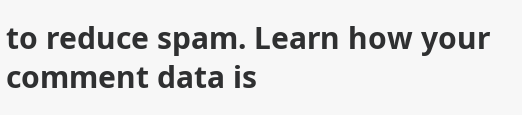to reduce spam. Learn how your comment data is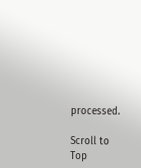processed.

Scroll to Top